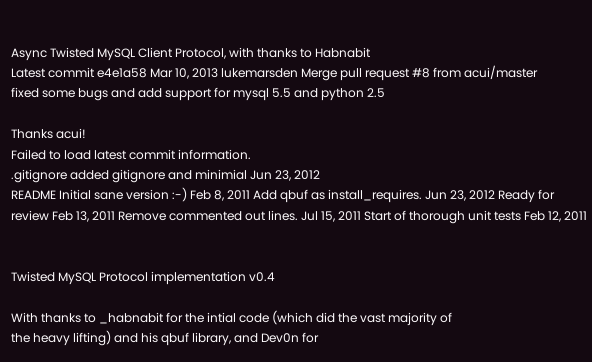Async Twisted MySQL Client Protocol, with thanks to Habnabit
Latest commit e4e1a58 Mar 10, 2013 lukemarsden Merge pull request #8 from acui/master
fixed some bugs and add support for mysql 5.5 and python 2.5

Thanks acui!
Failed to load latest commit information.
.gitignore added gitignore and minimial Jun 23, 2012
README Initial sane version :-) Feb 8, 2011 Add qbuf as install_requires. Jun 23, 2012 Ready for review Feb 13, 2011 Remove commented out lines. Jul 15, 2011 Start of thorough unit tests Feb 12, 2011


Twisted MySQL Protocol implementation v0.4

With thanks to _habnabit for the intial code (which did the vast majority of
the heavy lifting) and his qbuf library, and Dev0n for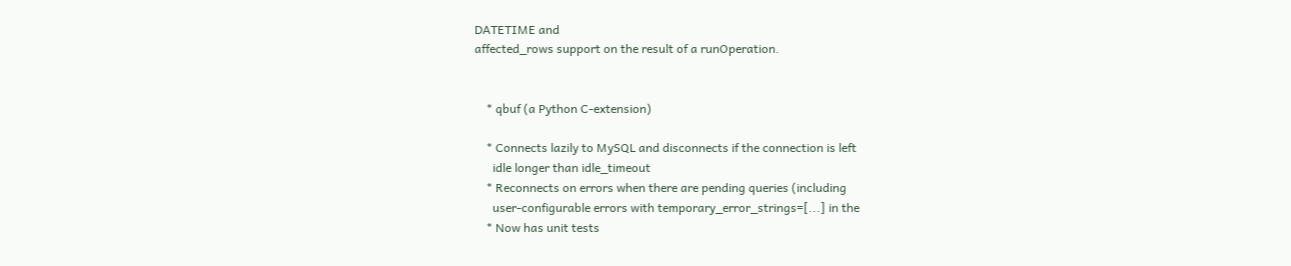DATETIME and
affected_rows support on the result of a runOperation.


    * qbuf (a Python C-extension)

    * Connects lazily to MySQL and disconnects if the connection is left
      idle longer than idle_timeout
    * Reconnects on errors when there are pending queries (including
      user-configurable errors with temporary_error_strings=[...] in the
    * Now has unit tests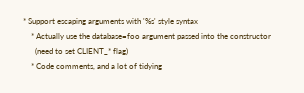* Support escaping arguments with '%s' style syntax
    * Actually use the database=foo argument passed into the constructor
      (need to set CLIENT_* flag)
    * Code comments, and a lot of tidying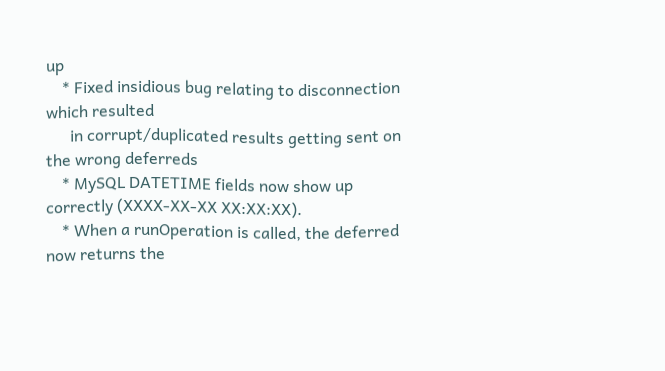up
    * Fixed insidious bug relating to disconnection which resulted
      in corrupt/duplicated results getting sent on the wrong deferreds
    * MySQL DATETIME fields now show up correctly (XXXX-XX-XX XX:XX:XX).
    * When a runOperation is called, the deferred now returns the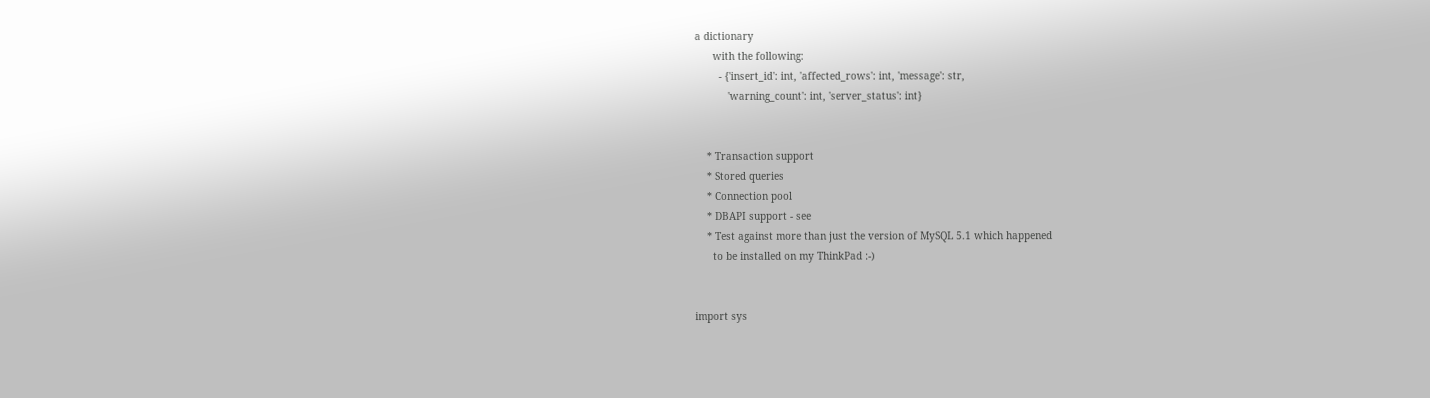a dictionary
      with the following:
        - {'insert_id': int, 'affected_rows': int, 'message': str,
           'warning_count': int, 'server_status': int}


    * Transaction support
    * Stored queries
    * Connection pool
    * DBAPI support - see
    * Test against more than just the version of MySQL 5.1 which happened
      to be installed on my ThinkPad :-)


import sys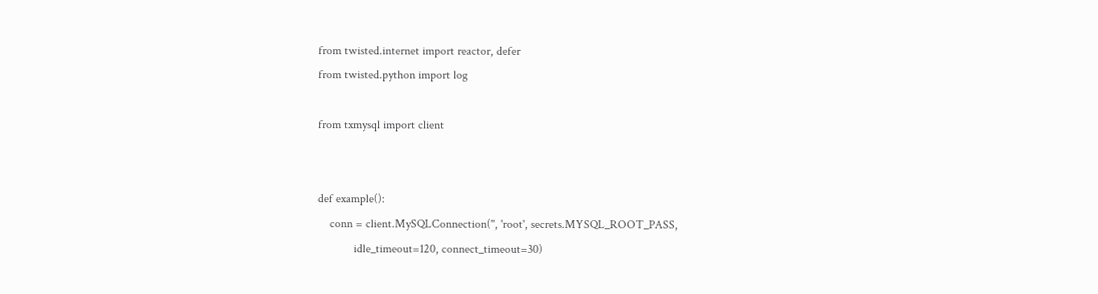from twisted.internet import reactor, defer
from twisted.python import log

from txmysql import client


def example():
    conn = client.MySQLConnection('', 'root', secrets.MYSQL_ROOT_PASS,
            idle_timeout=120, connect_timeout=30)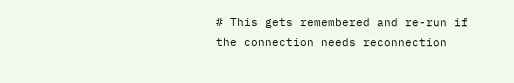# This gets remembered and re-run if the connection needs reconnection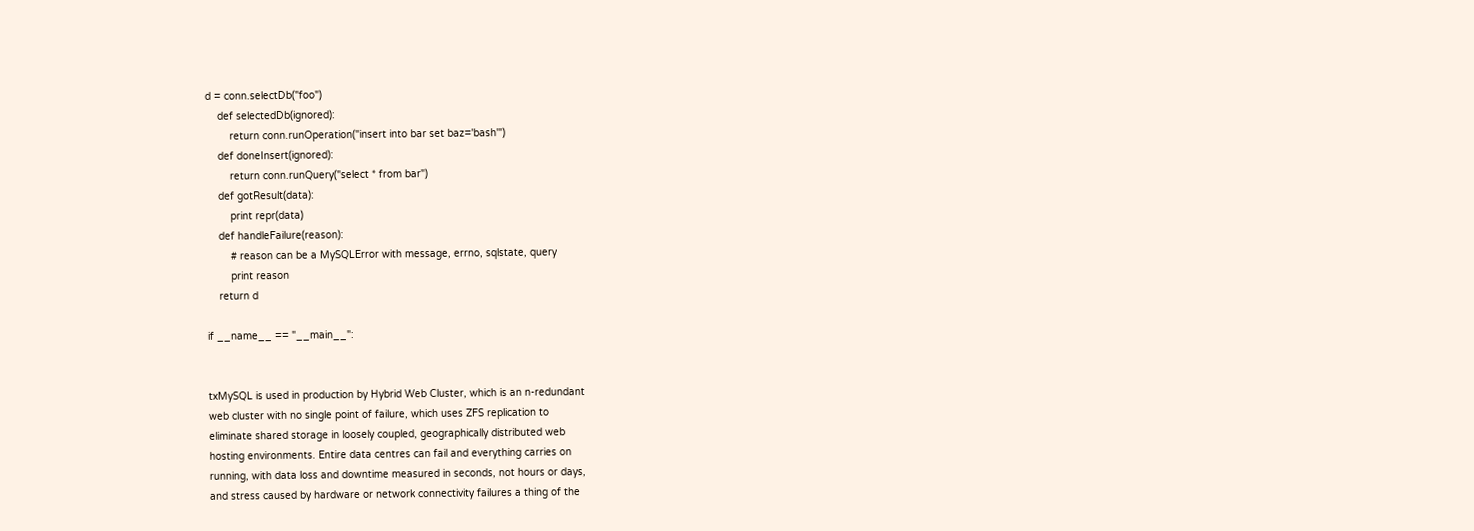d = conn.selectDb("foo")
    def selectedDb(ignored):
        return conn.runOperation("insert into bar set baz='bash'")
    def doneInsert(ignored):
        return conn.runQuery("select * from bar")
    def gotResult(data):
        print repr(data)
    def handleFailure(reason):
        # reason can be a MySQLError with message, errno, sqlstate, query
        print reason
    return d

if __name__ == "__main__":


txMySQL is used in production by Hybrid Web Cluster, which is an n-redundant
web cluster with no single point of failure, which uses ZFS replication to
eliminate shared storage in loosely coupled, geographically distributed web
hosting environments. Entire data centres can fail and everything carries on
running, with data loss and downtime measured in seconds, not hours or days,
and stress caused by hardware or network connectivity failures a thing of the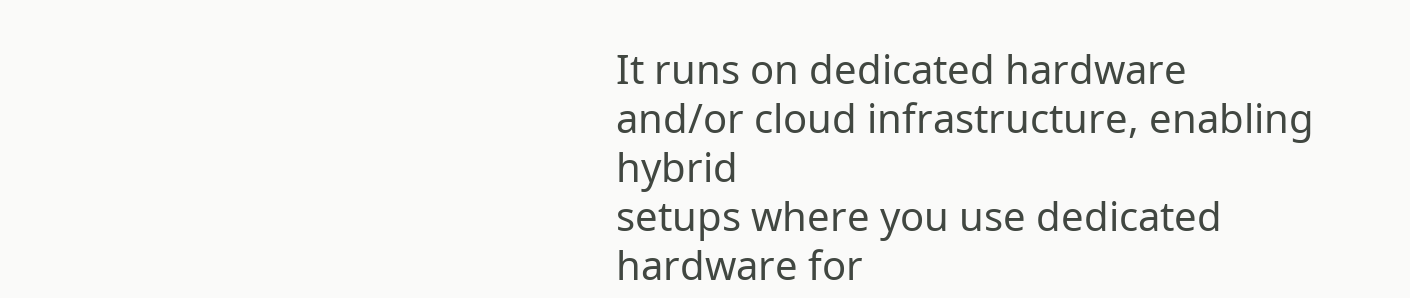It runs on dedicated hardware and/or cloud infrastructure, enabling hybrid
setups where you use dedicated hardware for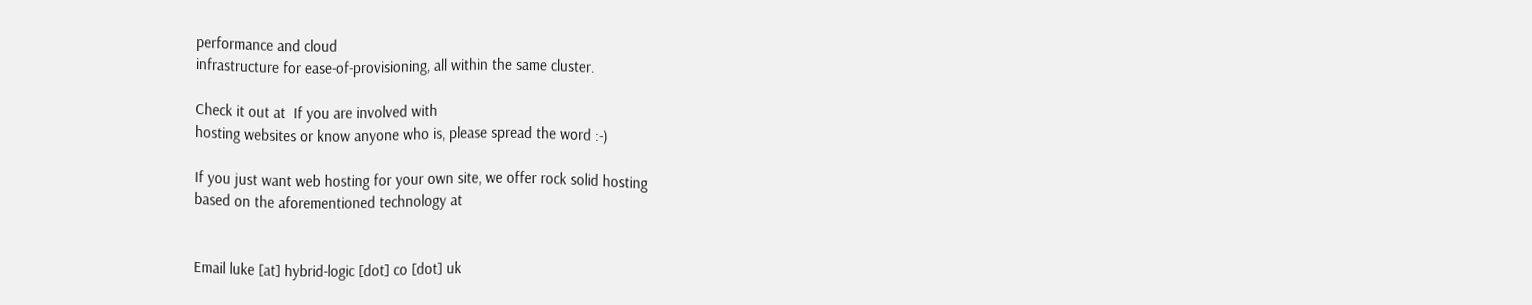performance and cloud
infrastructure for ease-of-provisioning, all within the same cluster.

Check it out at  If you are involved with
hosting websites or know anyone who is, please spread the word :-)

If you just want web hosting for your own site, we offer rock solid hosting
based on the aforementioned technology at


Email luke [at] hybrid-logic [dot] co [dot] uk